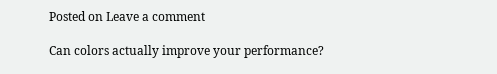Posted on Leave a comment

Can colors actually improve your performance?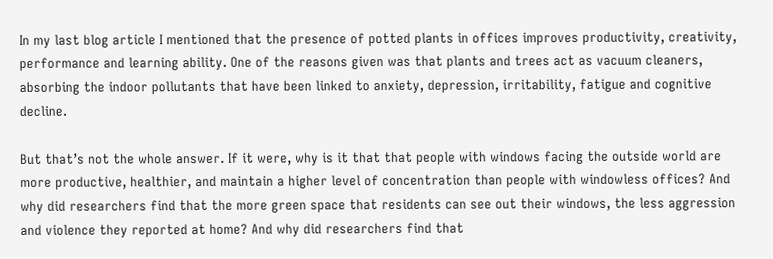In my last blog article I mentioned that the presence of potted plants in offices improves productivity, creativity, performance and learning ability. One of the reasons given was that plants and trees act as vacuum cleaners, absorbing the indoor pollutants that have been linked to anxiety, depression, irritability, fatigue and cognitive decline.

But that’s not the whole answer. If it were, why is it that that people with windows facing the outside world are more productive, healthier, and maintain a higher level of concentration than people with windowless offices? And why did researchers find that the more green space that residents can see out their windows, the less aggression and violence they reported at home? And why did researchers find that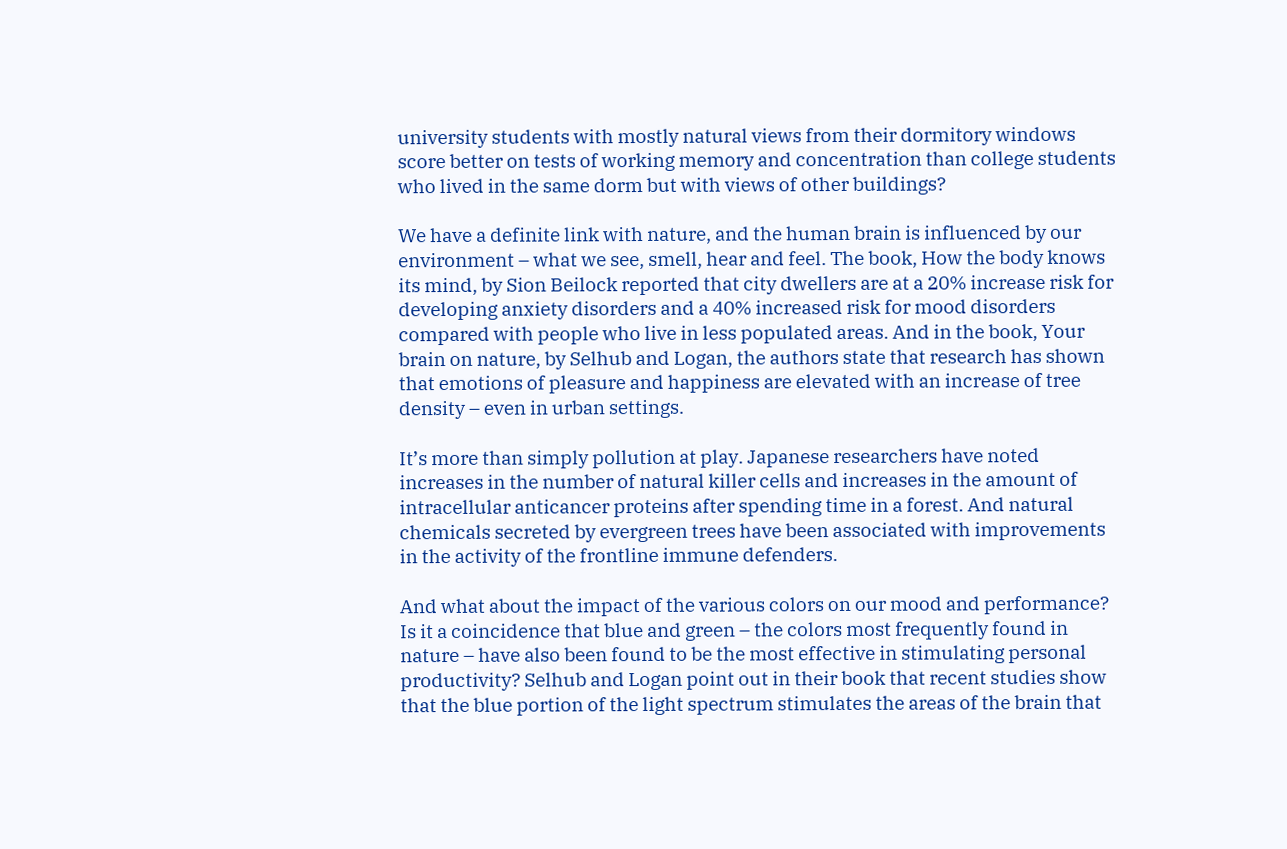university students with mostly natural views from their dormitory windows score better on tests of working memory and concentration than college students who lived in the same dorm but with views of other buildings?

We have a definite link with nature, and the human brain is influenced by our environment – what we see, smell, hear and feel. The book, How the body knows its mind, by Sion Beilock reported that city dwellers are at a 20% increase risk for developing anxiety disorders and a 40% increased risk for mood disorders compared with people who live in less populated areas. And in the book, Your brain on nature, by Selhub and Logan, the authors state that research has shown that emotions of pleasure and happiness are elevated with an increase of tree density – even in urban settings.

It’s more than simply pollution at play. Japanese researchers have noted increases in the number of natural killer cells and increases in the amount of intracellular anticancer proteins after spending time in a forest. And natural chemicals secreted by evergreen trees have been associated with improvements in the activity of the frontline immune defenders.

And what about the impact of the various colors on our mood and performance? Is it a coincidence that blue and green – the colors most frequently found in nature – have also been found to be the most effective in stimulating personal productivity? Selhub and Logan point out in their book that recent studies show that the blue portion of the light spectrum stimulates the areas of the brain that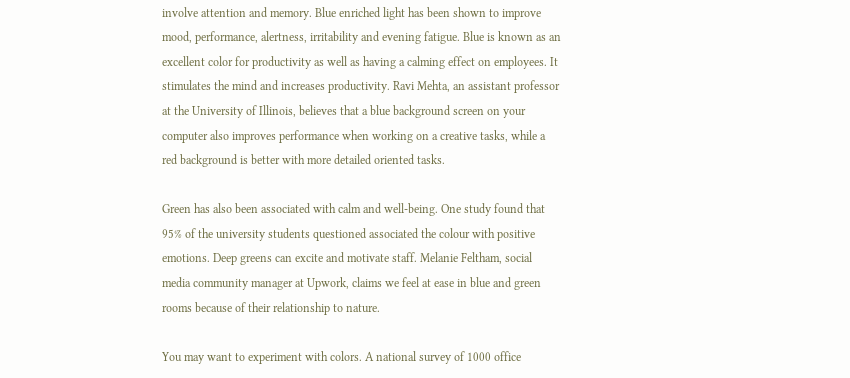involve attention and memory. Blue enriched light has been shown to improve mood, performance, alertness, irritability and evening fatigue. Blue is known as an excellent color for productivity as well as having a calming effect on employees. It stimulates the mind and increases productivity. Ravi Mehta, an assistant professor at the University of Illinois, believes that a blue background screen on your computer also improves performance when working on a creative tasks, while a red background is better with more detailed oriented tasks.

Green has also been associated with calm and well-being. One study found that 95% of the university students questioned associated the colour with positive emotions. Deep greens can excite and motivate staff. Melanie Feltham, social media community manager at Upwork, claims we feel at ease in blue and green rooms because of their relationship to nature.

You may want to experiment with colors. A national survey of 1000 office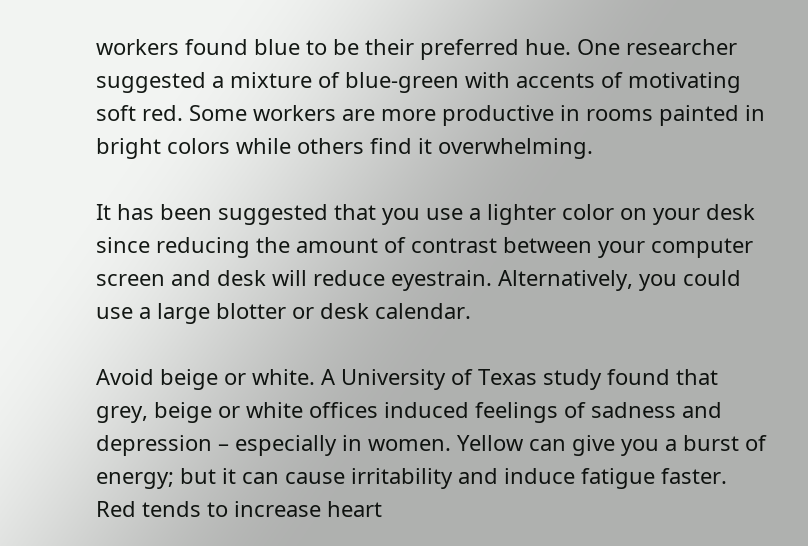workers found blue to be their preferred hue. One researcher suggested a mixture of blue-green with accents of motivating soft red. Some workers are more productive in rooms painted in bright colors while others find it overwhelming.

It has been suggested that you use a lighter color on your desk since reducing the amount of contrast between your computer screen and desk will reduce eyestrain. Alternatively, you could use a large blotter or desk calendar.

Avoid beige or white. A University of Texas study found that grey, beige or white offices induced feelings of sadness and depression – especially in women. Yellow can give you a burst of energy; but it can cause irritability and induce fatigue faster. Red tends to increase heart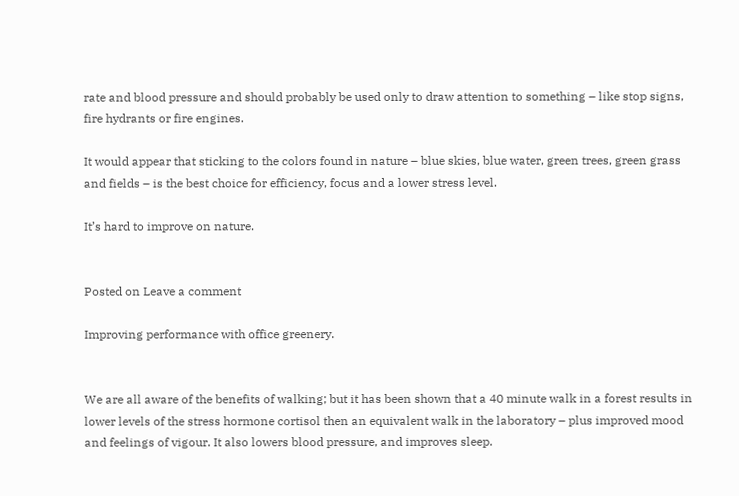rate and blood pressure and should probably be used only to draw attention to something – like stop signs, fire hydrants or fire engines.

It would appear that sticking to the colors found in nature – blue skies, blue water, green trees, green grass and fields – is the best choice for efficiency, focus and a lower stress level.

It’s hard to improve on nature.


Posted on Leave a comment

Improving performance with office greenery.


We are all aware of the benefits of walking; but it has been shown that a 40 minute walk in a forest results in lower levels of the stress hormone cortisol then an equivalent walk in the laboratory – plus improved mood and feelings of vigour. It also lowers blood pressure, and improves sleep.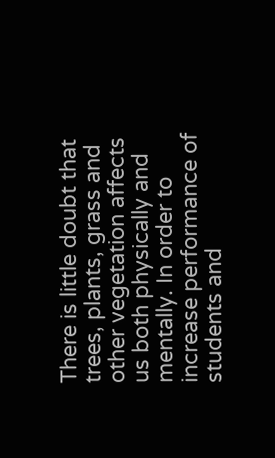There is little doubt that trees, plants, grass and other vegetation affects us both physically and mentally. In order to increase performance of students and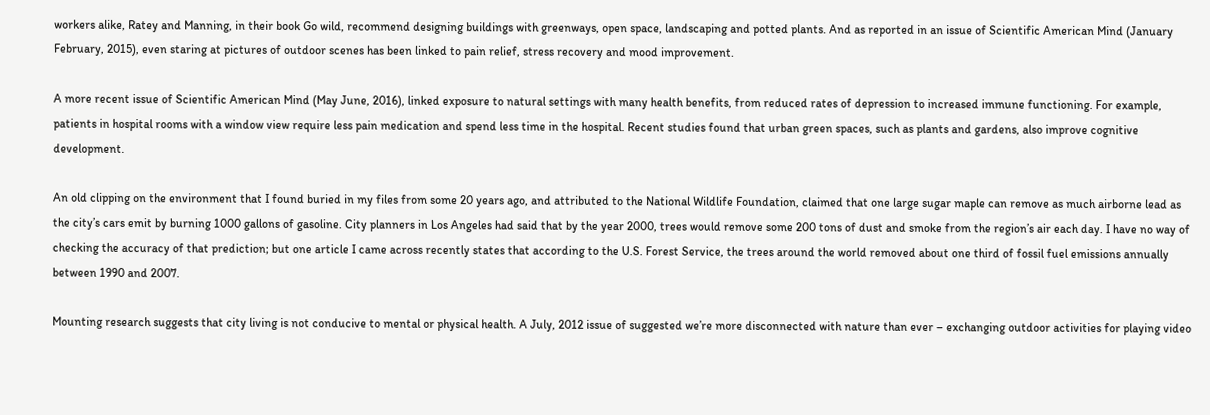workers alike, Ratey and Manning, in their book Go wild, recommend designing buildings with greenways, open space, landscaping and potted plants. And as reported in an issue of Scientific American Mind (January February, 2015), even staring at pictures of outdoor scenes has been linked to pain relief, stress recovery and mood improvement.

A more recent issue of Scientific American Mind (May June, 2016), linked exposure to natural settings with many health benefits, from reduced rates of depression to increased immune functioning. For example, patients in hospital rooms with a window view require less pain medication and spend less time in the hospital. Recent studies found that urban green spaces, such as plants and gardens, also improve cognitive development.

An old clipping on the environment that I found buried in my files from some 20 years ago, and attributed to the National Wildlife Foundation, claimed that one large sugar maple can remove as much airborne lead as the city’s cars emit by burning 1000 gallons of gasoline. City planners in Los Angeles had said that by the year 2000, trees would remove some 200 tons of dust and smoke from the region’s air each day. I have no way of checking the accuracy of that prediction; but one article I came across recently states that according to the U.S. Forest Service, the trees around the world removed about one third of fossil fuel emissions annually between 1990 and 2007.

Mounting research suggests that city living is not conducive to mental or physical health. A July, 2012 issue of suggested we’re more disconnected with nature than ever – exchanging outdoor activities for playing video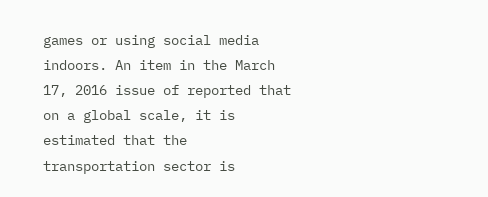games or using social media indoors. An item in the March 17, 2016 issue of reported that on a global scale, it is estimated that the transportation sector is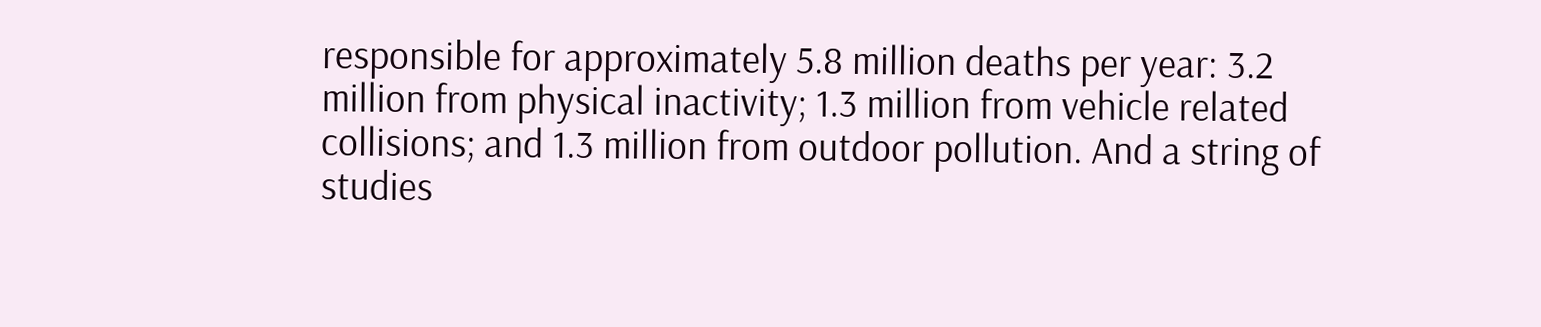responsible for approximately 5.8 million deaths per year: 3.2 million from physical inactivity; 1.3 million from vehicle related collisions; and 1.3 million from outdoor pollution. And a string of studies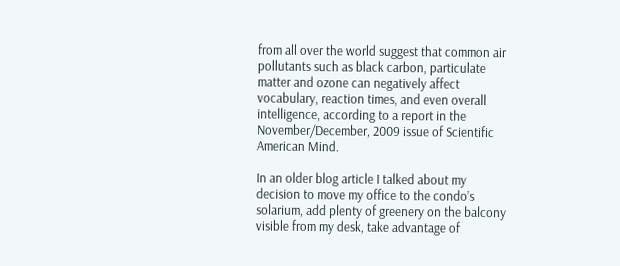from all over the world suggest that common air pollutants such as black carbon, particulate matter and ozone can negatively affect vocabulary, reaction times, and even overall intelligence, according to a report in the November/December, 2009 issue of Scientific American Mind.

In an older blog article I talked about my decision to move my office to the condo’s solarium, add plenty of greenery on the balcony visible from my desk, take advantage of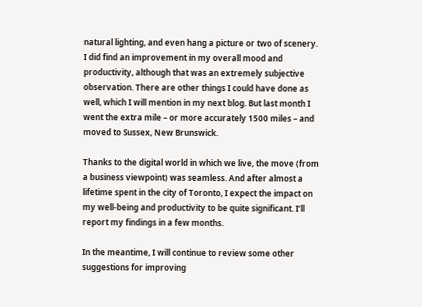natural lighting, and even hang a picture or two of scenery. I did find an improvement in my overall mood and productivity, although that was an extremely subjective observation. There are other things I could have done as well, which I will mention in my next blog. But last month I went the extra mile – or more accurately 1500 miles – and moved to Sussex, New Brunswick.

Thanks to the digital world in which we live, the move (from a business viewpoint) was seamless. And after almost a lifetime spent in the city of Toronto, I expect the impact on my well-being and productivity to be quite significant. I’ll report my findings in a few months.

In the meantime, I will continue to review some other suggestions for improving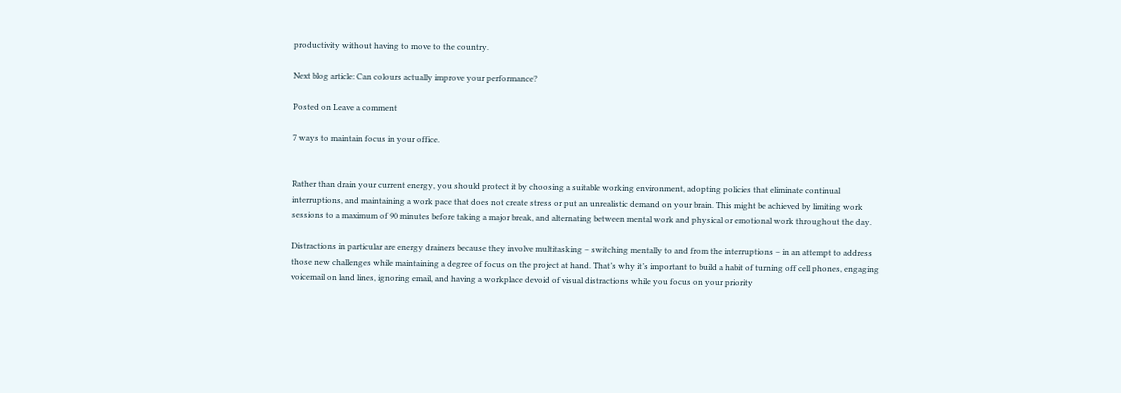productivity without having to move to the country.

Next blog article: Can colours actually improve your performance?

Posted on Leave a comment

7 ways to maintain focus in your office.


Rather than drain your current energy, you should protect it by choosing a suitable working environment, adopting policies that eliminate continual interruptions, and maintaining a work pace that does not create stress or put an unrealistic demand on your brain. This might be achieved by limiting work sessions to a maximum of 90 minutes before taking a major break, and alternating between mental work and physical or emotional work throughout the day.

Distractions in particular are energy drainers because they involve multitasking – switching mentally to and from the interruptions – in an attempt to address those new challenges while maintaining a degree of focus on the project at hand. That’s why it’s important to build a habit of turning off cell phones, engaging voicemail on land lines, ignoring email, and having a workplace devoid of visual distractions while you focus on your priority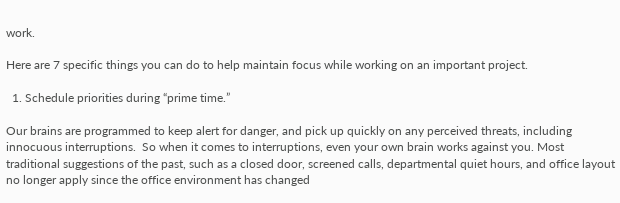work.

Here are 7 specific things you can do to help maintain focus while working on an important project.

  1. Schedule priorities during “prime time.”

Our brains are programmed to keep alert for danger, and pick up quickly on any perceived threats, including innocuous interruptions.  So when it comes to interruptions, even your own brain works against you. Most traditional suggestions of the past, such as a closed door, screened calls, departmental quiet hours, and office layout no longer apply since the office environment has changed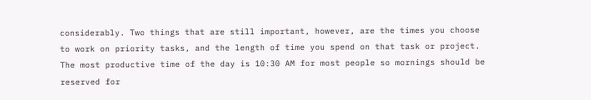considerably. Two things that are still important, however, are the times you choose to work on priority tasks, and the length of time you spend on that task or project. The most productive time of the day is 10:30 AM for most people so mornings should be reserved for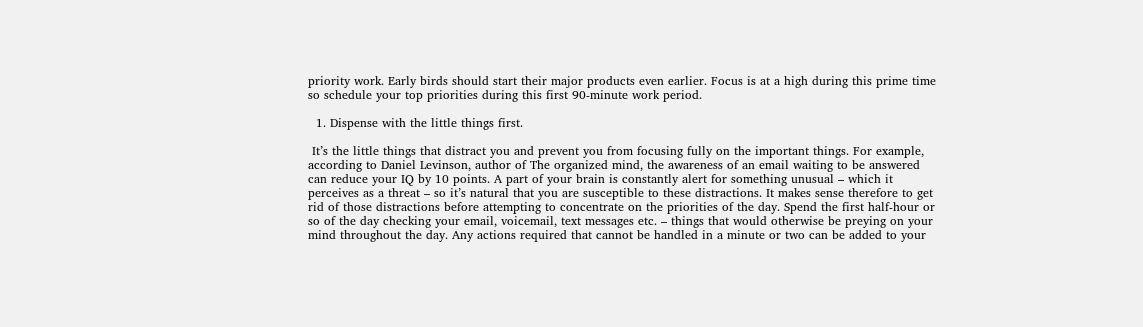priority work. Early birds should start their major products even earlier. Focus is at a high during this prime time so schedule your top priorities during this first 90-minute work period.

  1. Dispense with the little things first.

 It’s the little things that distract you and prevent you from focusing fully on the important things. For example, according to Daniel Levinson, author of The organized mind, the awareness of an email waiting to be answered can reduce your IQ by 10 points. A part of your brain is constantly alert for something unusual – which it perceives as a threat – so it’s natural that you are susceptible to these distractions. It makes sense therefore to get rid of those distractions before attempting to concentrate on the priorities of the day. Spend the first half-hour or so of the day checking your email, voicemail, text messages etc. – things that would otherwise be preying on your mind throughout the day. Any actions required that cannot be handled in a minute or two can be added to your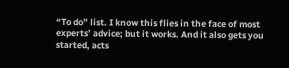“To do” list. I know this flies in the face of most experts’ advice; but it works. And it also gets you started, acts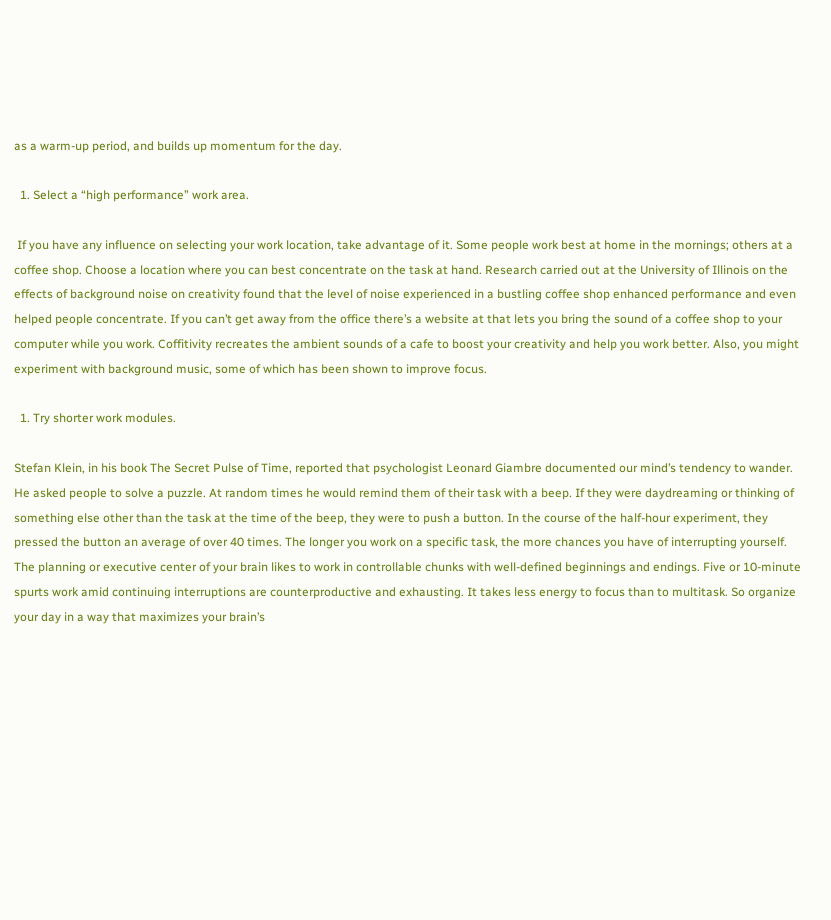as a warm-up period, and builds up momentum for the day.

  1. Select a “high performance” work area.

 If you have any influence on selecting your work location, take advantage of it. Some people work best at home in the mornings; others at a coffee shop. Choose a location where you can best concentrate on the task at hand. Research carried out at the University of Illinois on the effects of background noise on creativity found that the level of noise experienced in a bustling coffee shop enhanced performance and even helped people concentrate. If you can’t get away from the office there’s a website at that lets you bring the sound of a coffee shop to your computer while you work. Coffitivity recreates the ambient sounds of a cafe to boost your creativity and help you work better. Also, you might experiment with background music, some of which has been shown to improve focus.

  1. Try shorter work modules.

Stefan Klein, in his book The Secret Pulse of Time, reported that psychologist Leonard Giambre documented our mind’s tendency to wander. He asked people to solve a puzzle. At random times he would remind them of their task with a beep. If they were daydreaming or thinking of something else other than the task at the time of the beep, they were to push a button. In the course of the half-hour experiment, they pressed the button an average of over 40 times. The longer you work on a specific task, the more chances you have of interrupting yourself. The planning or executive center of your brain likes to work in controllable chunks with well-defined beginnings and endings. Five or 10-minute spurts work amid continuing interruptions are counterproductive and exhausting. It takes less energy to focus than to multitask. So organize your day in a way that maximizes your brain’s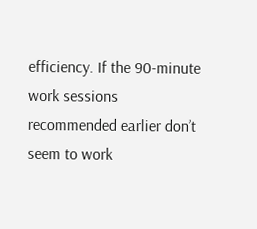efficiency. If the 90-minute work sessions recommended earlier don’t seem to work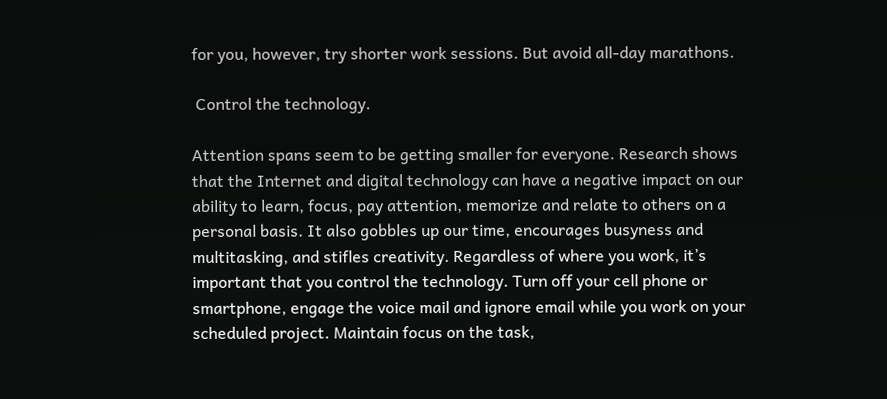for you, however, try shorter work sessions. But avoid all-day marathons.

 Control the technology.

Attention spans seem to be getting smaller for everyone. Research shows that the Internet and digital technology can have a negative impact on our ability to learn, focus, pay attention, memorize and relate to others on a personal basis. It also gobbles up our time, encourages busyness and multitasking, and stifles creativity. Regardless of where you work, it’s important that you control the technology. Turn off your cell phone or smartphone, engage the voice mail and ignore email while you work on your scheduled project. Maintain focus on the task,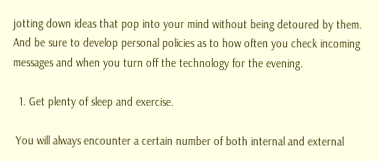jotting down ideas that pop into your mind without being detoured by them. And be sure to develop personal policies as to how often you check incoming messages and when you turn off the technology for the evening.

  1. Get plenty of sleep and exercise.

 You will always encounter a certain number of both internal and external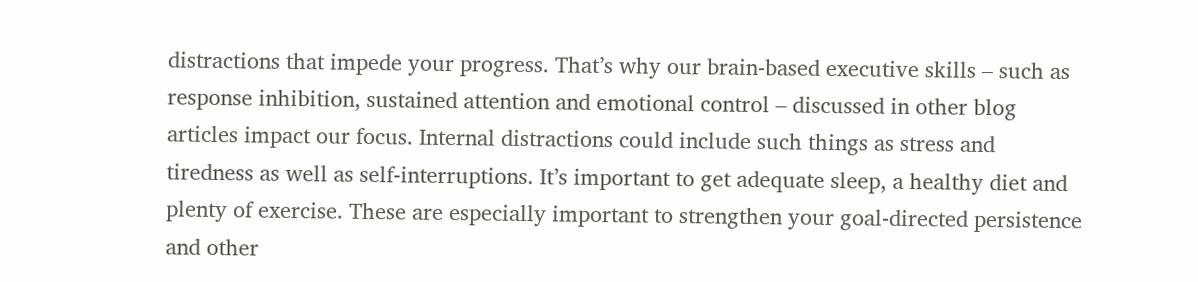distractions that impede your progress. That’s why our brain-based executive skills – such as response inhibition, sustained attention and emotional control – discussed in other blog articles impact our focus. Internal distractions could include such things as stress and tiredness as well as self-interruptions. It’s important to get adequate sleep, a healthy diet and plenty of exercise. These are especially important to strengthen your goal-directed persistence and other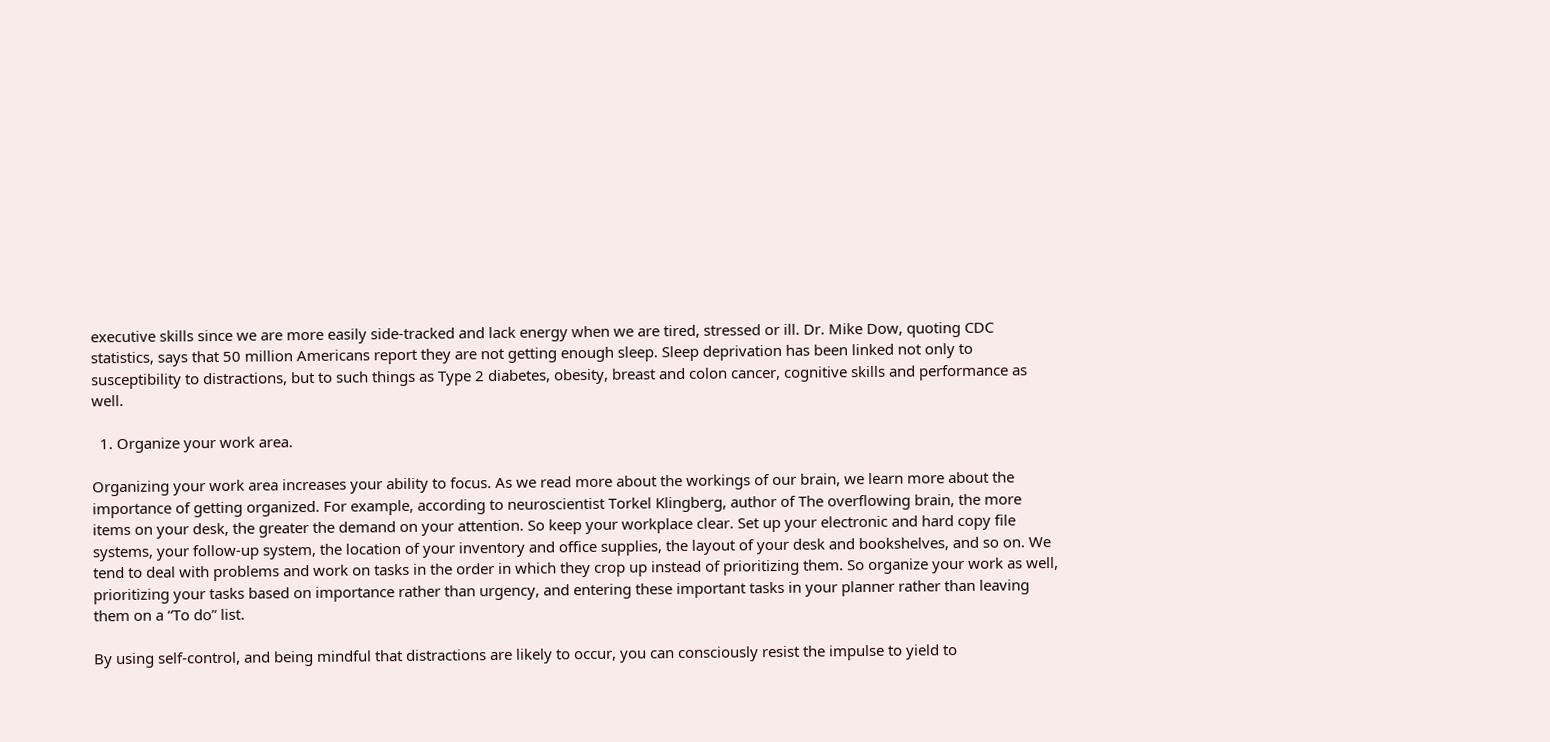executive skills since we are more easily side-tracked and lack energy when we are tired, stressed or ill. Dr. Mike Dow, quoting CDC statistics, says that 50 million Americans report they are not getting enough sleep. Sleep deprivation has been linked not only to susceptibility to distractions, but to such things as Type 2 diabetes, obesity, breast and colon cancer, cognitive skills and performance as well.

  1. Organize your work area.

Organizing your work area increases your ability to focus. As we read more about the workings of our brain, we learn more about the importance of getting organized. For example, according to neuroscientist Torkel Klingberg, author of The overflowing brain, the more items on your desk, the greater the demand on your attention. So keep your workplace clear. Set up your electronic and hard copy file systems, your follow-up system, the location of your inventory and office supplies, the layout of your desk and bookshelves, and so on. We tend to deal with problems and work on tasks in the order in which they crop up instead of prioritizing them. So organize your work as well, prioritizing your tasks based on importance rather than urgency, and entering these important tasks in your planner rather than leaving them on a “To do” list.

By using self-control, and being mindful that distractions are likely to occur, you can consciously resist the impulse to yield to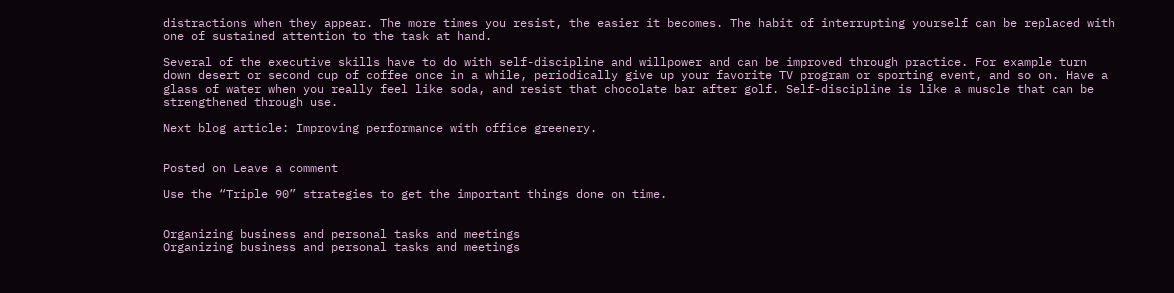distractions when they appear. The more times you resist, the easier it becomes. The habit of interrupting yourself can be replaced with one of sustained attention to the task at hand.

Several of the executive skills have to do with self-discipline and willpower and can be improved through practice. For example turn down desert or second cup of coffee once in a while, periodically give up your favorite TV program or sporting event, and so on. Have a glass of water when you really feel like soda, and resist that chocolate bar after golf. Self-discipline is like a muscle that can be strengthened through use.

Next blog article: Improving performance with office greenery.


Posted on Leave a comment

Use the “Triple 90” strategies to get the important things done on time.


Organizing business and personal tasks and meetings
Organizing business and personal tasks and meetings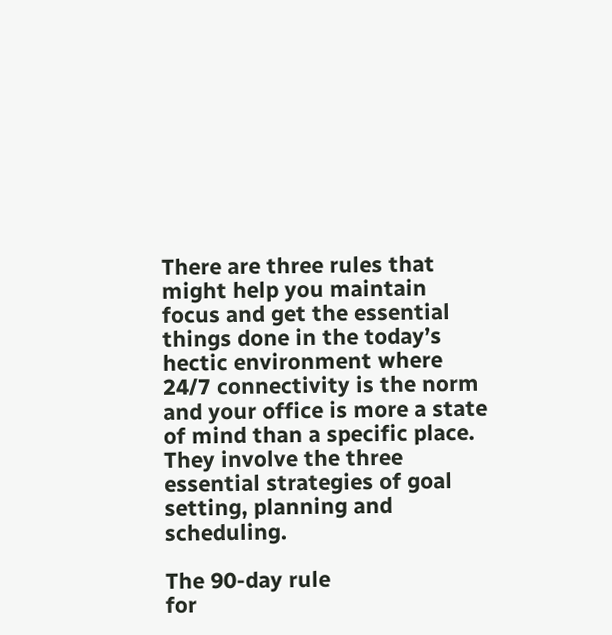There are three rules that might help you maintain focus and get the essential things done in the today’s hectic environment where 24/7 connectivity is the norm and your office is more a state of mind than a specific place. They involve the three essential strategies of goal setting, planning and scheduling.

The 90-day rule
for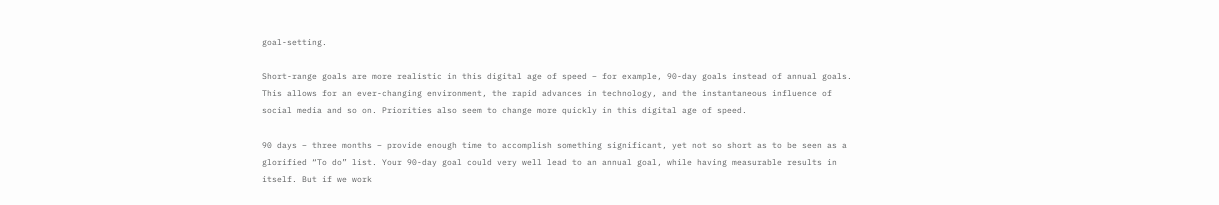goal-setting.

Short-range goals are more realistic in this digital age of speed – for example, 90-day goals instead of annual goals. This allows for an ever-changing environment, the rapid advances in technology, and the instantaneous influence of social media and so on. Priorities also seem to change more quickly in this digital age of speed.

90 days – three months – provide enough time to accomplish something significant, yet not so short as to be seen as a glorified “To do” list. Your 90-day goal could very well lead to an annual goal, while having measurable results in itself. But if we work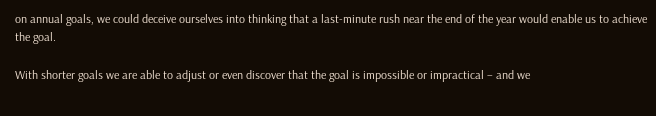on annual goals, we could deceive ourselves into thinking that a last-minute rush near the end of the year would enable us to achieve the goal.

With shorter goals we are able to adjust or even discover that the goal is impossible or impractical – and we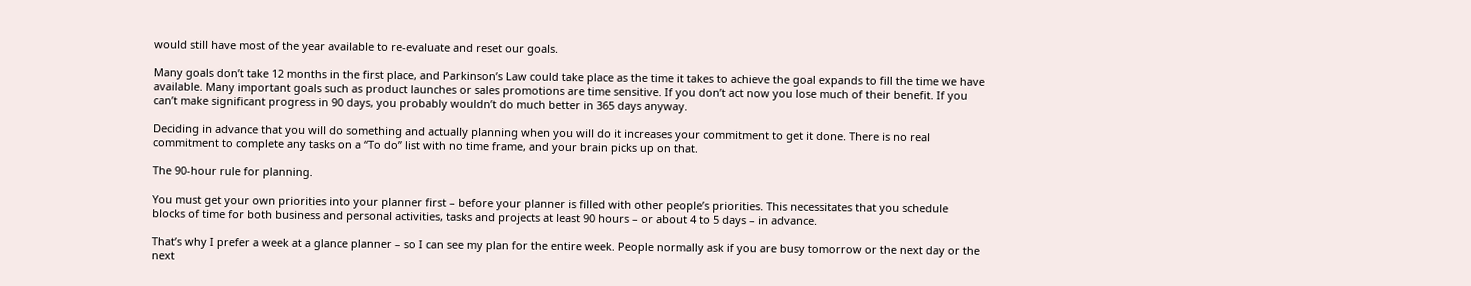would still have most of the year available to re-evaluate and reset our goals.

Many goals don’t take 12 months in the first place, and Parkinson’s Law could take place as the time it takes to achieve the goal expands to fill the time we have available. Many important goals such as product launches or sales promotions are time sensitive. If you don’t act now you lose much of their benefit. If you can’t make significant progress in 90 days, you probably wouldn’t do much better in 365 days anyway.

Deciding in advance that you will do something and actually planning when you will do it increases your commitment to get it done. There is no real commitment to complete any tasks on a “To do” list with no time frame, and your brain picks up on that.

The 90-hour rule for planning.

You must get your own priorities into your planner first – before your planner is filled with other people’s priorities. This necessitates that you schedule blocks of time for both business and personal activities, tasks and projects at least 90 hours – or about 4 to 5 days – in advance.

That’s why I prefer a week at a glance planner – so I can see my plan for the entire week. People normally ask if you are busy tomorrow or the next day or the next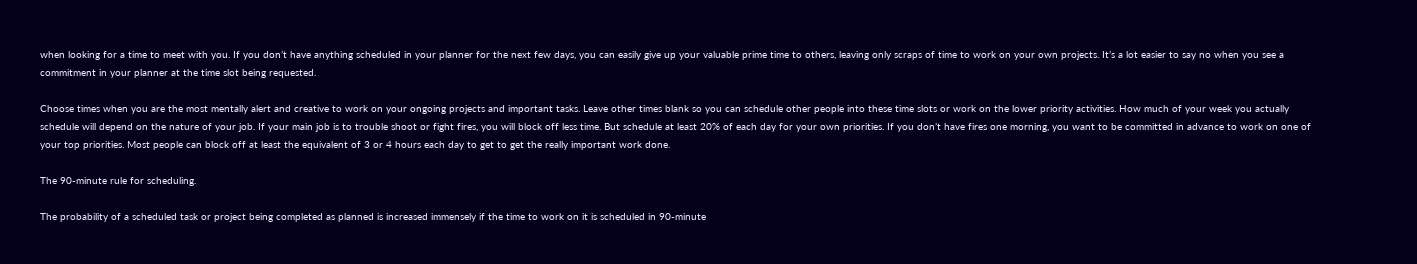when looking for a time to meet with you. If you don’t have anything scheduled in your planner for the next few days, you can easily give up your valuable prime time to others, leaving only scraps of time to work on your own projects. It’s a lot easier to say no when you see a commitment in your planner at the time slot being requested.

Choose times when you are the most mentally alert and creative to work on your ongoing projects and important tasks. Leave other times blank so you can schedule other people into these time slots or work on the lower priority activities. How much of your week you actually schedule will depend on the nature of your job. If your main job is to trouble shoot or fight fires, you will block off less time. But schedule at least 20% of each day for your own priorities. If you don’t have fires one morning, you want to be committed in advance to work on one of your top priorities. Most people can block off at least the equivalent of 3 or 4 hours each day to get to get the really important work done.

The 90-minute rule for scheduling.

The probability of a scheduled task or project being completed as planned is increased immensely if the time to work on it is scheduled in 90-minute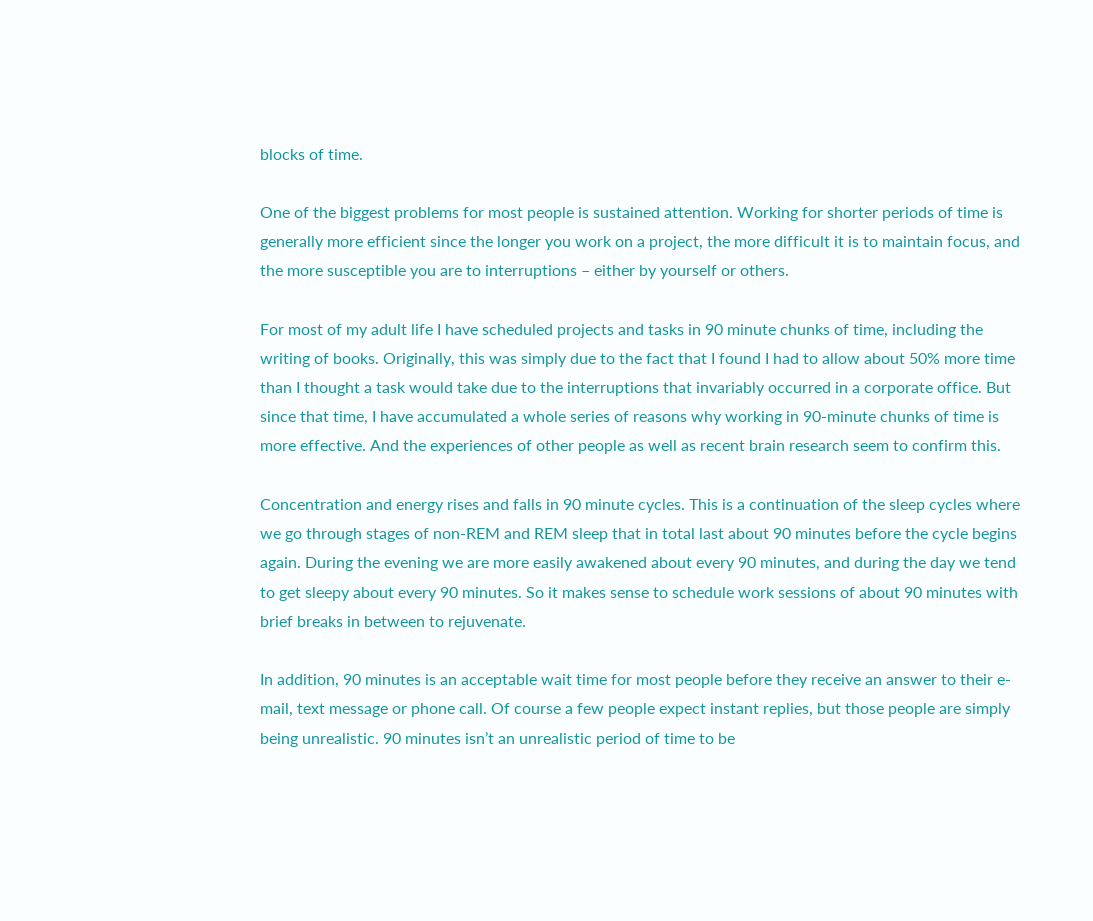blocks of time.

One of the biggest problems for most people is sustained attention. Working for shorter periods of time is generally more efficient since the longer you work on a project, the more difficult it is to maintain focus, and the more susceptible you are to interruptions – either by yourself or others.

For most of my adult life I have scheduled projects and tasks in 90 minute chunks of time, including the writing of books. Originally, this was simply due to the fact that I found I had to allow about 50% more time than I thought a task would take due to the interruptions that invariably occurred in a corporate office. But since that time, I have accumulated a whole series of reasons why working in 90-minute chunks of time is more effective. And the experiences of other people as well as recent brain research seem to confirm this.

Concentration and energy rises and falls in 90 minute cycles. This is a continuation of the sleep cycles where we go through stages of non-REM and REM sleep that in total last about 90 minutes before the cycle begins again. During the evening we are more easily awakened about every 90 minutes, and during the day we tend to get sleepy about every 90 minutes. So it makes sense to schedule work sessions of about 90 minutes with brief breaks in between to rejuvenate.

In addition, 90 minutes is an acceptable wait time for most people before they receive an answer to their e-mail, text message or phone call. Of course a few people expect instant replies, but those people are simply being unrealistic. 90 minutes isn’t an unrealistic period of time to be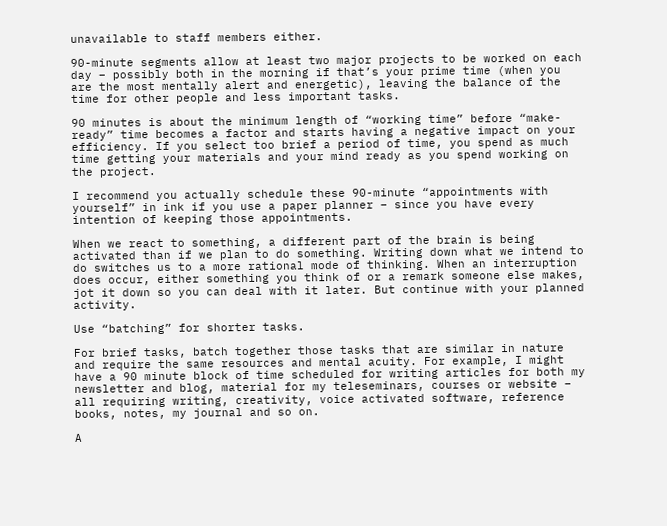unavailable to staff members either.

90-minute segments allow at least two major projects to be worked on each day – possibly both in the morning if that’s your prime time (when you are the most mentally alert and energetic), leaving the balance of the time for other people and less important tasks.

90 minutes is about the minimum length of “working time” before “make-ready” time becomes a factor and starts having a negative impact on your efficiency. If you select too brief a period of time, you spend as much time getting your materials and your mind ready as you spend working on the project.

I recommend you actually schedule these 90-minute “appointments with yourself” in ink if you use a paper planner – since you have every intention of keeping those appointments.

When we react to something, a different part of the brain is being activated than if we plan to do something. Writing down what we intend to do switches us to a more rational mode of thinking. When an interruption does occur, either something you think of or a remark someone else makes, jot it down so you can deal with it later. But continue with your planned activity.

Use “batching” for shorter tasks.

For brief tasks, batch together those tasks that are similar in nature and require the same resources and mental acuity. For example, I might have a 90 minute block of time scheduled for writing articles for both my newsletter and blog, material for my teleseminars, courses or website – all requiring writing, creativity, voice activated software, reference books, notes, my journal and so on.

A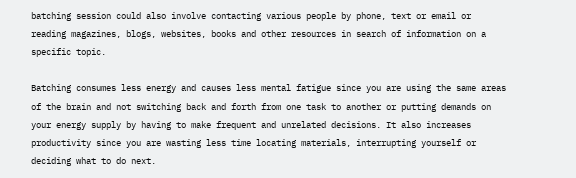batching session could also involve contacting various people by phone, text or email or reading magazines, blogs, websites, books and other resources in search of information on a specific topic.

Batching consumes less energy and causes less mental fatigue since you are using the same areas of the brain and not switching back and forth from one task to another or putting demands on your energy supply by having to make frequent and unrelated decisions. It also increases productivity since you are wasting less time locating materials, interrupting yourself or deciding what to do next.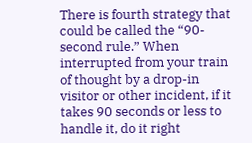There is fourth strategy that could be called the “90-second rule.” When interrupted from your train of thought by a drop-in visitor or other incident, if it takes 90 seconds or less to handle it, do it right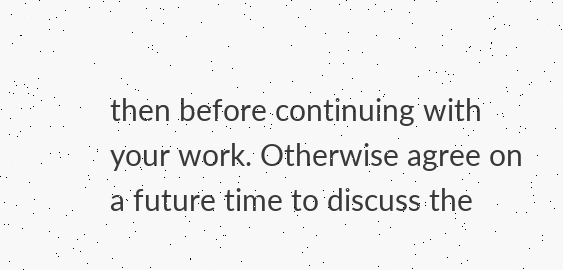then before continuing with your work. Otherwise agree on a future time to discuss the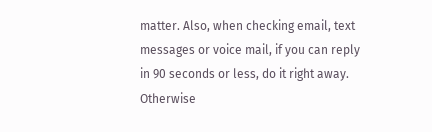matter. Also, when checking email, text messages or voice mail, if you can reply in 90 seconds or less, do it right away. Otherwise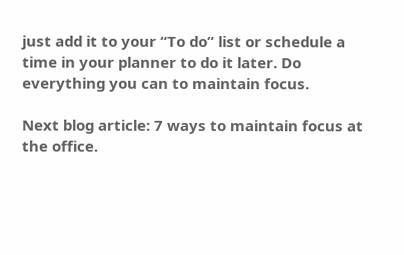just add it to your “To do” list or schedule a time in your planner to do it later. Do everything you can to maintain focus.

Next blog article: 7 ways to maintain focus at the office.